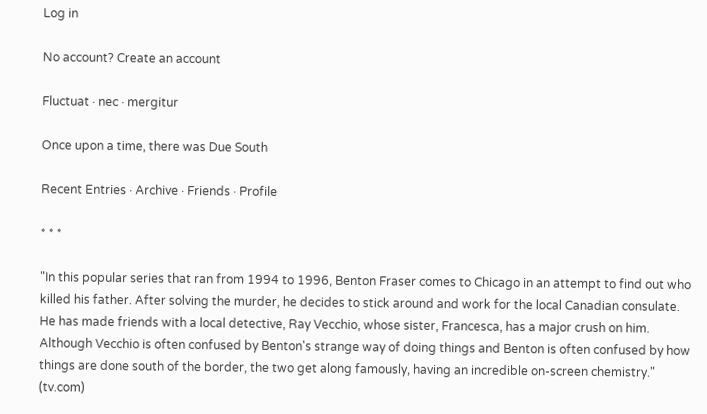Log in

No account? Create an account

Fluctuat · nec · mergitur

Once upon a time, there was Due South

Recent Entries · Archive · Friends · Profile

* * *

"In this popular series that ran from 1994 to 1996, Benton Fraser comes to Chicago in an attempt to find out who killed his father. After solving the murder, he decides to stick around and work for the local Canadian consulate. He has made friends with a local detective, Ray Vecchio, whose sister, Francesca, has a major crush on him. Although Vecchio is often confused by Benton's strange way of doing things and Benton is often confused by how things are done south of the border, the two get along famously, having an incredible on-screen chemistry." (tv.com)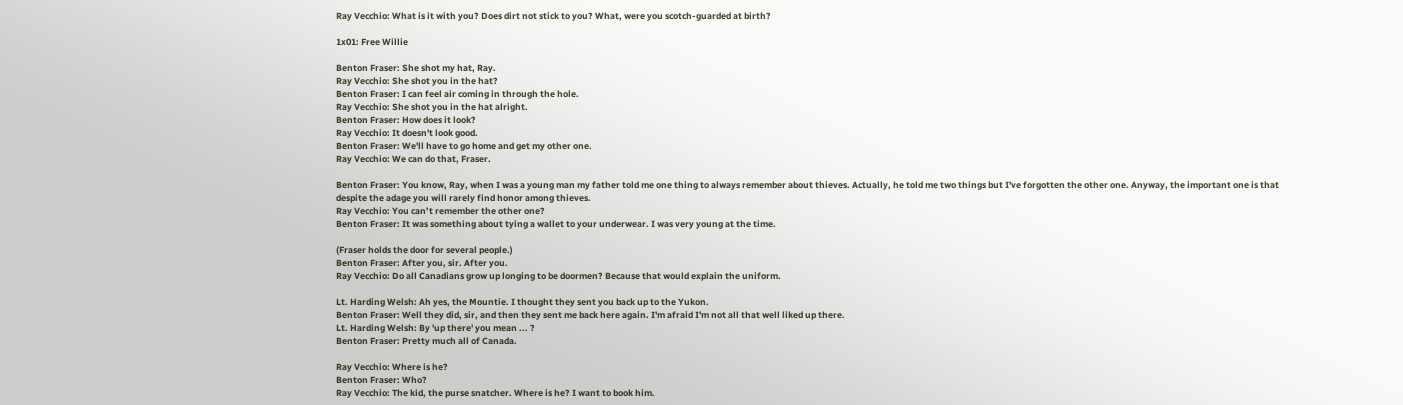Ray Vecchio: What is it with you? Does dirt not stick to you? What, were you scotch-guarded at birth?

1x01: Free Willie

Benton Fraser: She shot my hat, Ray.
Ray Vecchio: She shot you in the hat?
Benton Fraser: I can feel air coming in through the hole.
Ray Vecchio: She shot you in the hat alright.
Benton Fraser: How does it look?
Ray Vecchio: It doesn't look good.
Benton Fraser: We'll have to go home and get my other one.
Ray Vecchio: We can do that, Fraser.

Benton Fraser: You know, Ray, when I was a young man my father told me one thing to always remember about thieves. Actually, he told me two things but I've forgotten the other one. Anyway, the important one is that despite the adage you will rarely find honor among thieves.
Ray Vecchio: You can’t remember the other one?
Benton Fraser: It was something about tying a wallet to your underwear. I was very young at the time.

(Fraser holds the door for several people.)
Benton Fraser: After you, sir. After you.
Ray Vecchio: Do all Canadians grow up longing to be doormen? Because that would explain the uniform.

Lt. Harding Welsh: Ah yes, the Mountie. I thought they sent you back up to the Yukon.
Benton Fraser: Well they did, sir, and then they sent me back here again. I'm afraid I'm not all that well liked up there.
Lt. Harding Welsh: By 'up there' you mean ... ?
Benton Fraser: Pretty much all of Canada.

Ray Vecchio: Where is he?
Benton Fraser: Who?
Ray Vecchio: The kid, the purse snatcher. Where is he? I want to book him.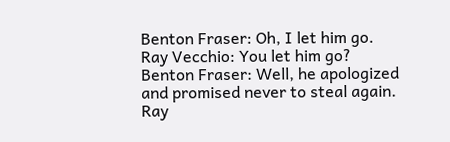Benton Fraser: Oh, I let him go.
Ray Vecchio: You let him go?
Benton Fraser: Well, he apologized and promised never to steal again.
Ray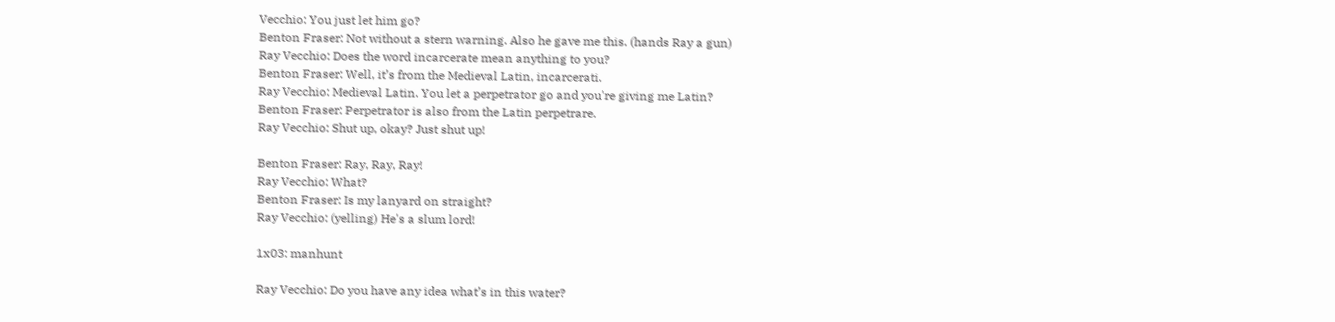Vecchio: You just let him go?
Benton Fraser: Not without a stern warning. Also he gave me this. (hands Ray a gun)
Ray Vecchio: Does the word incarcerate mean anything to you?
Benton Fraser: Well, it’s from the Medieval Latin, incarcerati.
Ray Vecchio: Medieval Latin. You let a perpetrator go and you're giving me Latin?
Benton Fraser: Perpetrator is also from the Latin perpetrare.
Ray Vecchio: Shut up, okay? Just shut up!

Benton Fraser: Ray, Ray, Ray!
Ray Vecchio: What?
Benton Fraser: Is my lanyard on straight?
Ray Vecchio: (yelling) He's a slum lord!

1x03: manhunt

Ray Vecchio: Do you have any idea what’s in this water?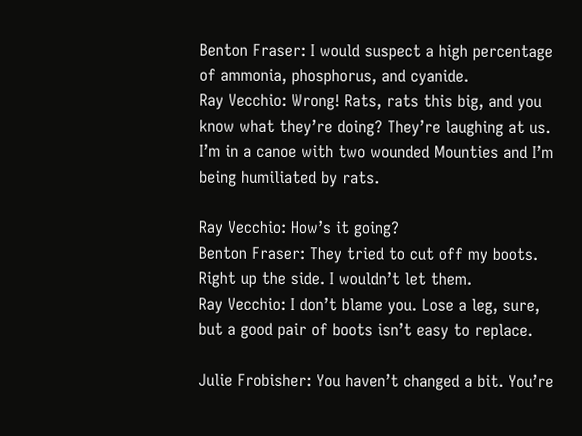Benton Fraser: I would suspect a high percentage of ammonia, phosphorus, and cyanide.
Ray Vecchio: Wrong! Rats, rats this big, and you know what they’re doing? They’re laughing at us. I’m in a canoe with two wounded Mounties and I’m being humiliated by rats.

Ray Vecchio: How’s it going?
Benton Fraser: They tried to cut off my boots. Right up the side. I wouldn’t let them.
Ray Vecchio: I don’t blame you. Lose a leg, sure, but a good pair of boots isn’t easy to replace.

Julie Frobisher: You haven’t changed a bit. You’re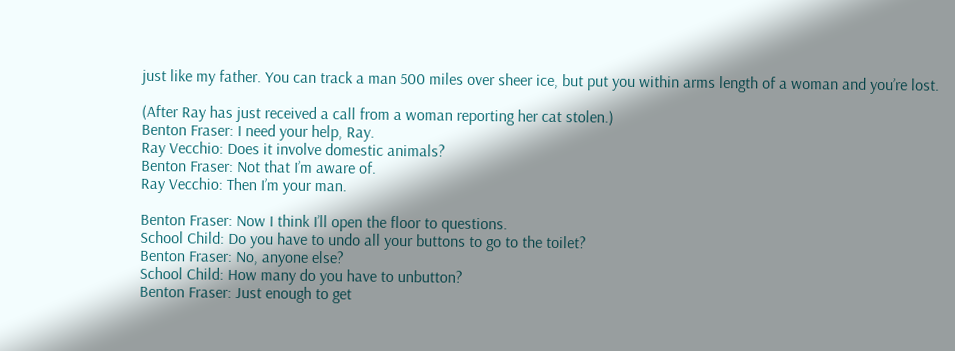just like my father. You can track a man 500 miles over sheer ice, but put you within arms length of a woman and you’re lost.

(After Ray has just received a call from a woman reporting her cat stolen.)
Benton Fraser: I need your help, Ray.
Ray Vecchio: Does it involve domestic animals?
Benton Fraser: Not that I’m aware of.
Ray Vecchio: Then I’m your man.

Benton Fraser: Now I think I’ll open the floor to questions.
School Child: Do you have to undo all your buttons to go to the toilet?
Benton Fraser: No, anyone else?
School Child: How many do you have to unbutton?
Benton Fraser: Just enough to get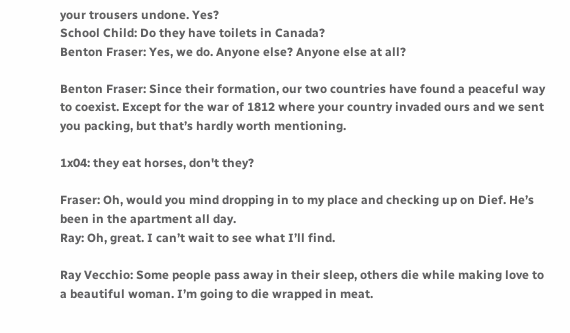your trousers undone. Yes?
School Child: Do they have toilets in Canada?
Benton Fraser: Yes, we do. Anyone else? Anyone else at all?

Benton Fraser: Since their formation, our two countries have found a peaceful way to coexist. Except for the war of 1812 where your country invaded ours and we sent you packing, but that’s hardly worth mentioning.

1x04: they eat horses, don't they?

Fraser: Oh, would you mind dropping in to my place and checking up on Dief. He’s been in the apartment all day.
Ray: Oh, great. I can’t wait to see what I’ll find.

Ray Vecchio: Some people pass away in their sleep, others die while making love to a beautiful woman. I’m going to die wrapped in meat.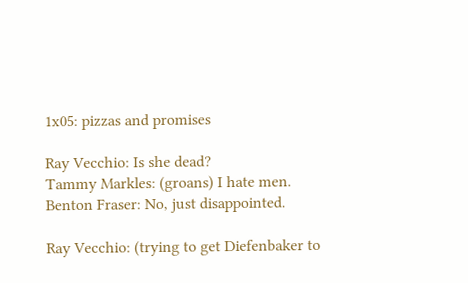1x05: pizzas and promises

Ray Vecchio: Is she dead?
Tammy Markles: (groans) I hate men.
Benton Fraser: No, just disappointed.

Ray Vecchio: (trying to get Diefenbaker to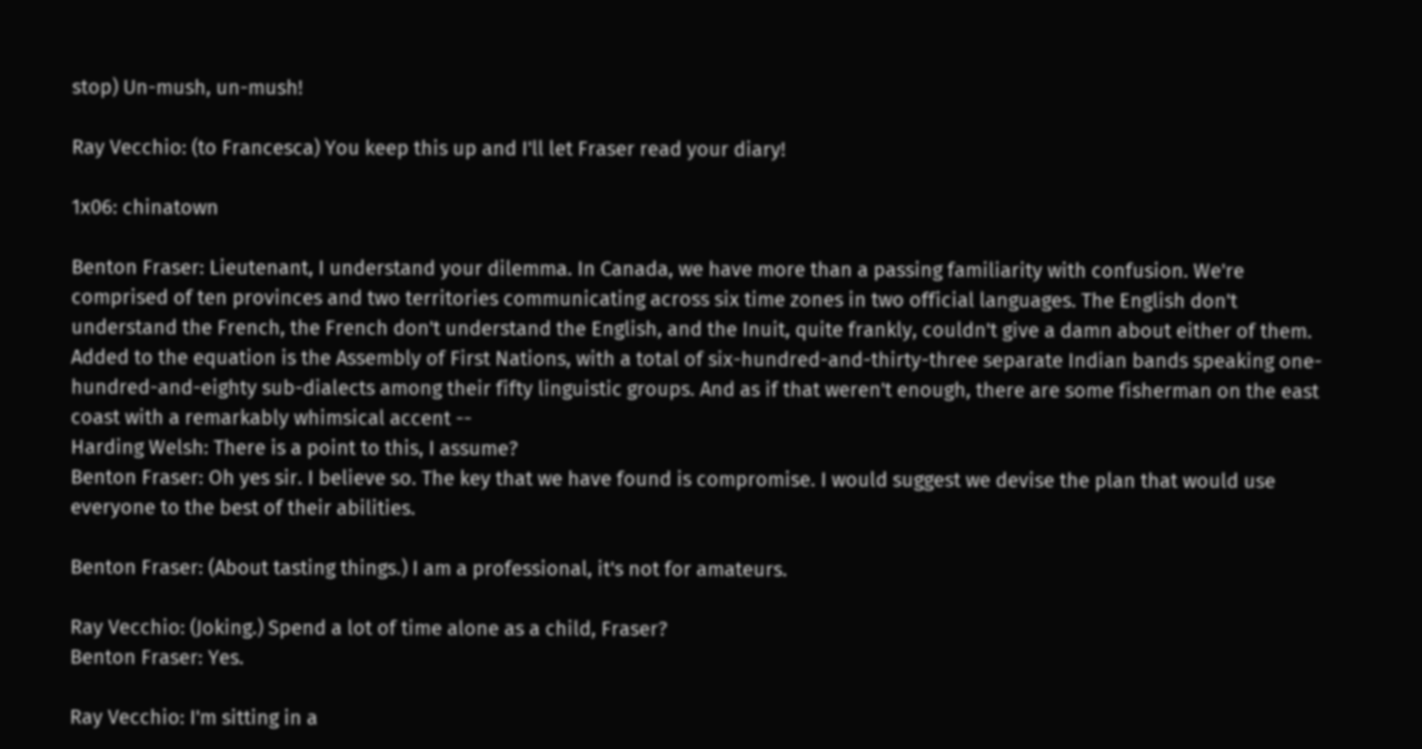stop) Un-mush, un-mush!

Ray Vecchio: (to Francesca) You keep this up and I'll let Fraser read your diary!

1x06: chinatown

Benton Fraser: Lieutenant, I understand your dilemma. In Canada, we have more than a passing familiarity with confusion. We're comprised of ten provinces and two territories communicating across six time zones in two official languages. The English don't understand the French, the French don't understand the English, and the Inuit, quite frankly, couldn't give a damn about either of them. Added to the equation is the Assembly of First Nations, with a total of six-hundred-and-thirty-three separate Indian bands speaking one-hundred-and-eighty sub-dialects among their fifty linguistic groups. And as if that weren't enough, there are some fisherman on the east coast with a remarkably whimsical accent --
Harding Welsh: There is a point to this, I assume?
Benton Fraser: Oh yes sir. I believe so. The key that we have found is compromise. I would suggest we devise the plan that would use everyone to the best of their abilities.

Benton Fraser: (About tasting things.) I am a professional, it's not for amateurs.

Ray Vecchio: (Joking.) Spend a lot of time alone as a child, Fraser?
Benton Fraser: Yes.

Ray Vecchio: I'm sitting in a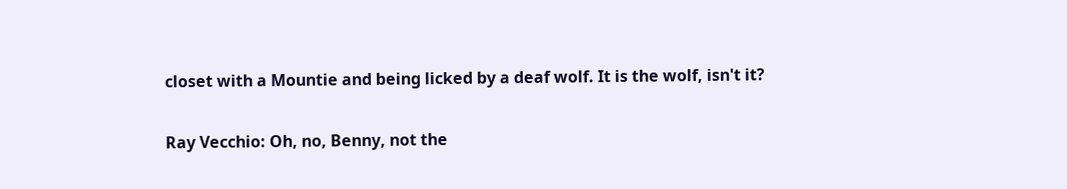closet with a Mountie and being licked by a deaf wolf. It is the wolf, isn't it?

Ray Vecchio: Oh, no, Benny, not the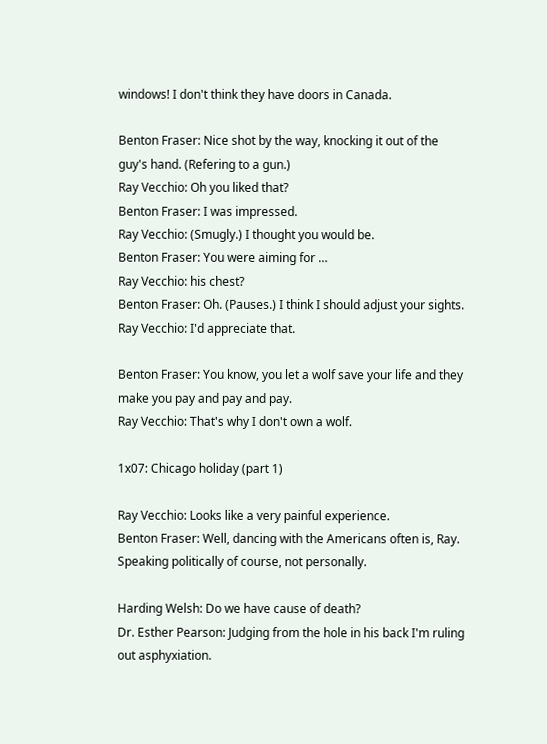windows! I don't think they have doors in Canada.

Benton Fraser: Nice shot by the way, knocking it out of the guy's hand. (Refering to a gun.)
Ray Vecchio: Oh you liked that?
Benton Fraser: I was impressed.
Ray Vecchio: (Smugly.) I thought you would be.
Benton Fraser: You were aiming for …
Ray Vecchio: his chest?
Benton Fraser: Oh. (Pauses.) I think I should adjust your sights.
Ray Vecchio: I'd appreciate that.

Benton Fraser: You know, you let a wolf save your life and they make you pay and pay and pay.
Ray Vecchio: That's why I don't own a wolf.

1x07: Chicago holiday (part 1)

Ray Vecchio: Looks like a very painful experience.
Benton Fraser: Well, dancing with the Americans often is, Ray. Speaking politically of course, not personally.

Harding Welsh: Do we have cause of death?
Dr. Esther Pearson: Judging from the hole in his back I'm ruling out asphyxiation.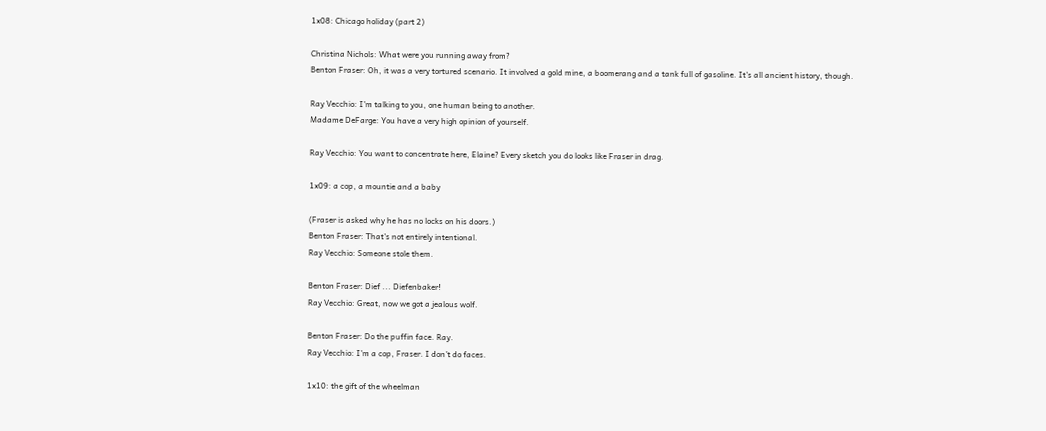1x08: Chicago holiday (part 2)

Christina Nichols: What were you running away from?
Benton Fraser: Oh, it was a very tortured scenario. It involved a gold mine, a boomerang and a tank full of gasoline. It's all ancient history, though.

Ray Vecchio: I'm talking to you, one human being to another.
Madame DeFarge: You have a very high opinion of yourself.

Ray Vecchio: You want to concentrate here, Elaine? Every sketch you do looks like Fraser in drag.

1x09: a cop, a mountie and a baby

(Fraser is asked why he has no locks on his doors.)
Benton Fraser: That's not entirely intentional.
Ray Vecchio: Someone stole them.

Benton Fraser: Dief ... Diefenbaker!
Ray Vecchio: Great, now we got a jealous wolf.

Benton Fraser: Do the puffin face. Ray.
Ray Vecchio: I'm a cop, Fraser. I don't do faces.

1x10: the gift of the wheelman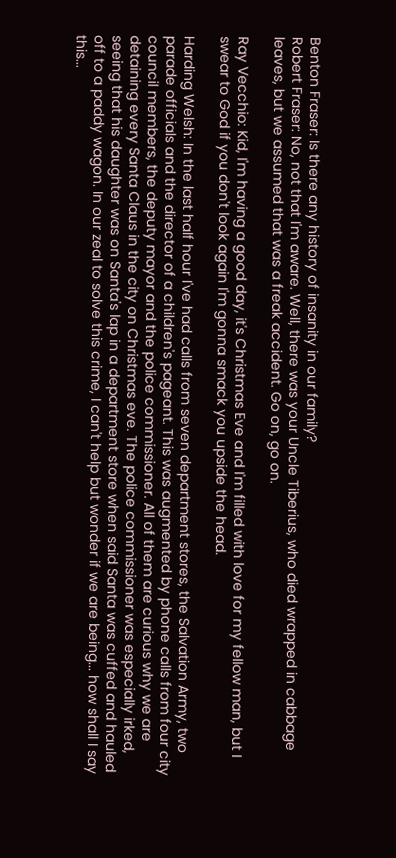Benton Fraser: Is there any history of insanity in our family?
Robert Fraser: No, not that I'm aware. Well, there was your Uncle Tiberius, who died wrapped in cabbage leaves, but we assumed that was a freak accident. Go on, go on.

Ray Vecchio: Kid, I'm having a good day, it's Christmas Eve and I'm filled with love for my fellow man, but I swear to God if you don't look again I'm gonna smack you upside the head.

Harding Welsh: In the last half hour I've had calls from seven department stores, the Salvation Army, two parade officials and the director of a children's pageant. This was augmented by phone calls from four city council members, the deputy mayor and the police commissioner. All of them are curious why we are detaining every Santa Claus in the city on Christmas eve. The police commissioner was especially irked, seeing that his daughter was on Santa's lap in a department store when said Santa was cuffed and hauled off to a paddy wagon. In our zeal to solve this crime, I can't help but wonder if we are being... how shall I say this...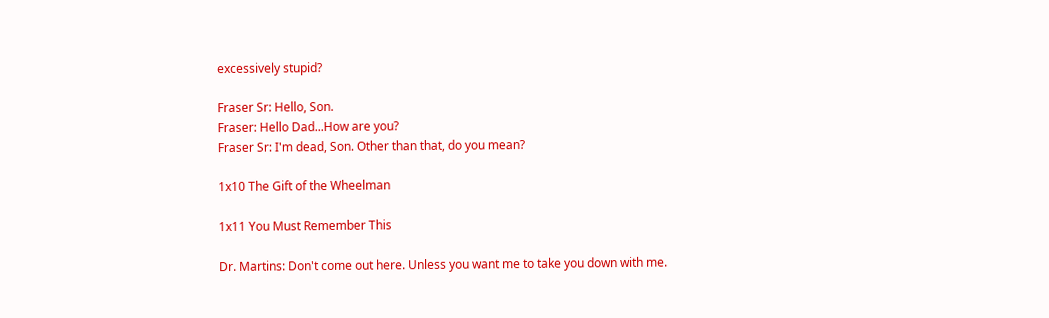excessively stupid?

Fraser Sr: Hello, Son.
Fraser: Hello Dad...How are you?
Fraser Sr: I'm dead, Son. Other than that, do you mean?

1x10 The Gift of the Wheelman

1x11 You Must Remember This

Dr. Martins: Don't come out here. Unless you want me to take you down with me.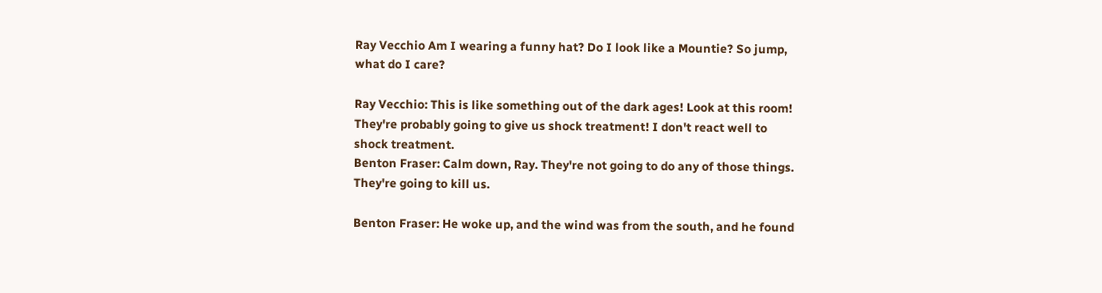Ray Vecchio Am I wearing a funny hat? Do I look like a Mountie? So jump, what do I care?

Ray Vecchio: This is like something out of the dark ages! Look at this room! They're probably going to give us shock treatment! I don't react well to shock treatment.
Benton Fraser: Calm down, Ray. They're not going to do any of those things. They're going to kill us.

Benton Fraser: He woke up, and the wind was from the south, and he found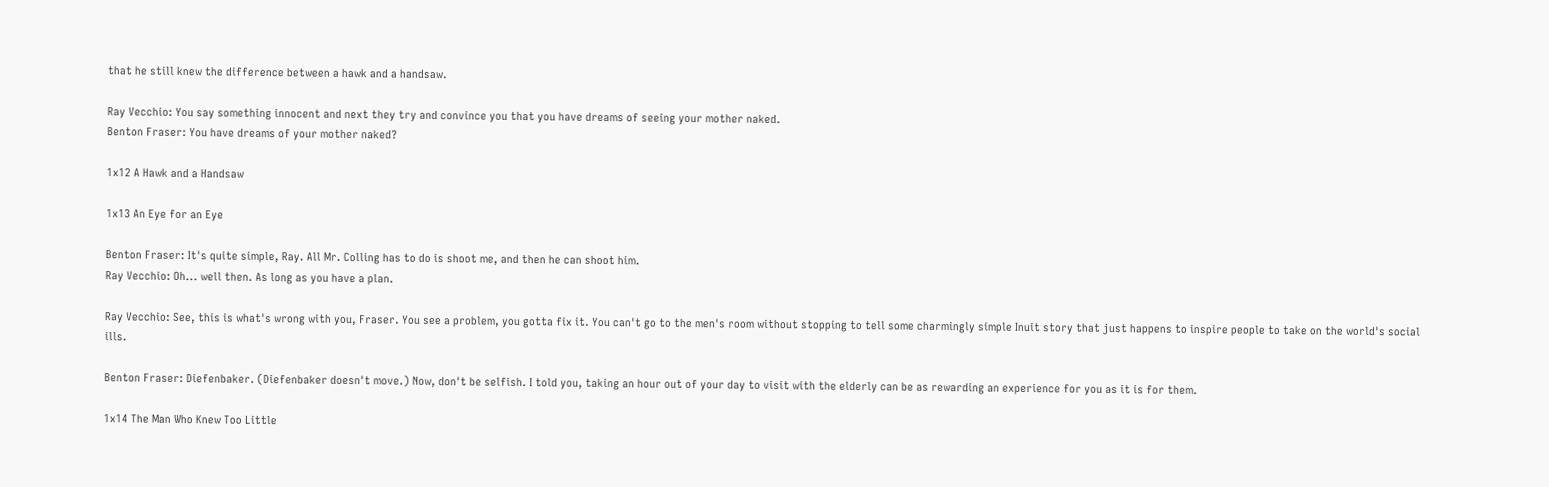that he still knew the difference between a hawk and a handsaw.

Ray Vecchio: You say something innocent and next they try and convince you that you have dreams of seeing your mother naked.
Benton Fraser: You have dreams of your mother naked?

1x12 A Hawk and a Handsaw

1x13 An Eye for an Eye

Benton Fraser: It's quite simple, Ray. All Mr. Colling has to do is shoot me, and then he can shoot him.
Ray Vecchio: Oh... well then. As long as you have a plan.

Ray Vecchio: See, this is what's wrong with you, Fraser. You see a problem, you gotta fix it. You can't go to the men's room without stopping to tell some charmingly simple Inuit story that just happens to inspire people to take on the world's social ills.

Benton Fraser: Diefenbaker. (Diefenbaker doesn't move.) Now, don't be selfish. I told you, taking an hour out of your day to visit with the elderly can be as rewarding an experience for you as it is for them.

1x14 The Man Who Knew Too Little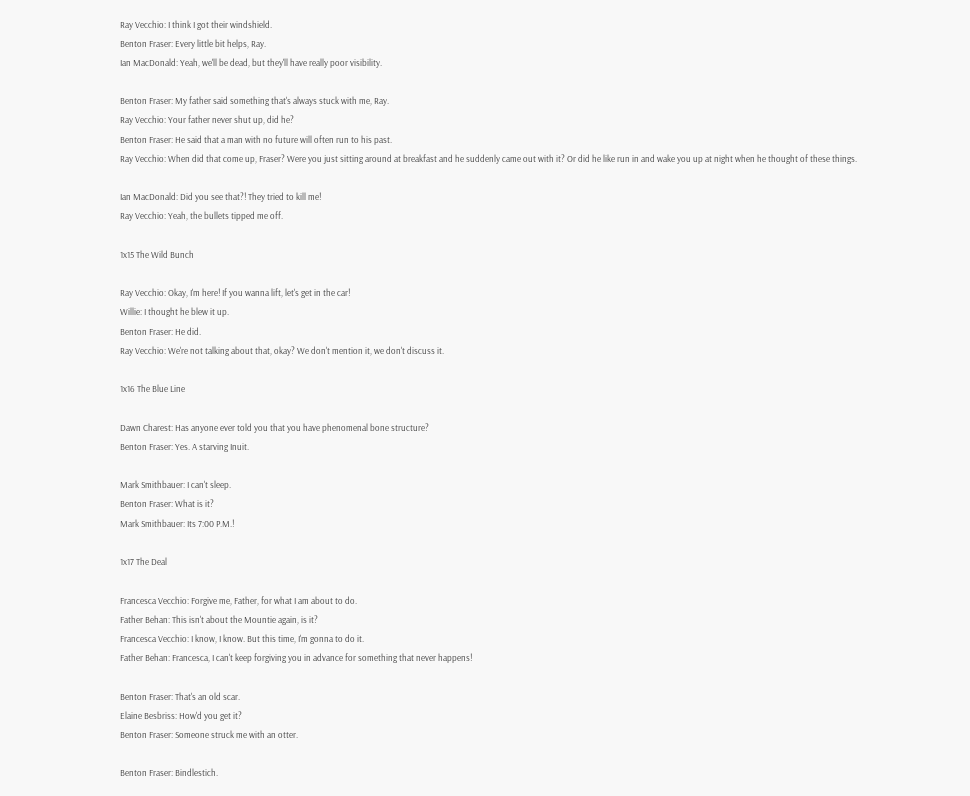Ray Vecchio: I think I got their windshield.
Benton Fraser: Every little bit helps, Ray.
Ian MacDonald: Yeah, we'll be dead, but they'll have really poor visibility.

Benton Fraser: My father said something that's always stuck with me, Ray.
Ray Vecchio: Your father never shut up, did he?
Benton Fraser: He said that a man with no future will often run to his past.
Ray Vecchio: When did that come up, Fraser? Were you just sitting around at breakfast and he suddenly came out with it? Or did he like run in and wake you up at night when he thought of these things.

Ian MacDonald: Did you see that?! They tried to kill me!
Ray Vecchio: Yeah, the bullets tipped me off.

1x15 The Wild Bunch

Ray Vecchio: Okay, I'm here! If you wanna lift, let's get in the car!
Willie: I thought he blew it up.
Benton Fraser: He did.
Ray Vecchio: We're not talking about that, okay? We don't mention it, we don't discuss it.

1x16 The Blue Line

Dawn Charest: Has anyone ever told you that you have phenomenal bone structure?
Benton Fraser: Yes. A starving Inuit.

Mark Smithbauer: I can't sleep.
Benton Fraser: What is it?
Mark Smithbauer: Its 7:00 P.M.!

1x17 The Deal

Francesca Vecchio: Forgive me, Father, for what I am about to do.
Father Behan: This isn't about the Mountie again, is it?
Francesca Vecchio: I know, I know. But this time, I'm gonna to do it.
Father Behan: Francesca, I can't keep forgiving you in advance for something that never happens!

Benton Fraser: That's an old scar.
Elaine Besbriss: How'd you get it?
Benton Fraser: Someone struck me with an otter.

Benton Fraser: Bindlestich.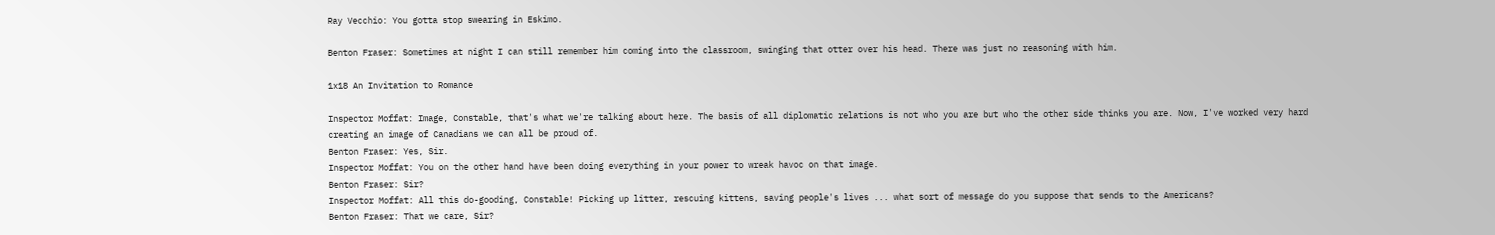Ray Vecchio: You gotta stop swearing in Eskimo.

Benton Fraser: Sometimes at night I can still remember him coming into the classroom, swinging that otter over his head. There was just no reasoning with him.

1x18 An Invitation to Romance

Inspector Moffat: Image, Constable, that's what we're talking about here. The basis of all diplomatic relations is not who you are but who the other side thinks you are. Now, I've worked very hard creating an image of Canadians we can all be proud of.
Benton Fraser: Yes, Sir.
Inspector Moffat: You on the other hand have been doing everything in your power to wreak havoc on that image.
Benton Fraser: Sir?
Inspector Moffat: All this do-gooding, Constable! Picking up litter, rescuing kittens, saving people's lives ... what sort of message do you suppose that sends to the Americans?
Benton Fraser: That we care, Sir?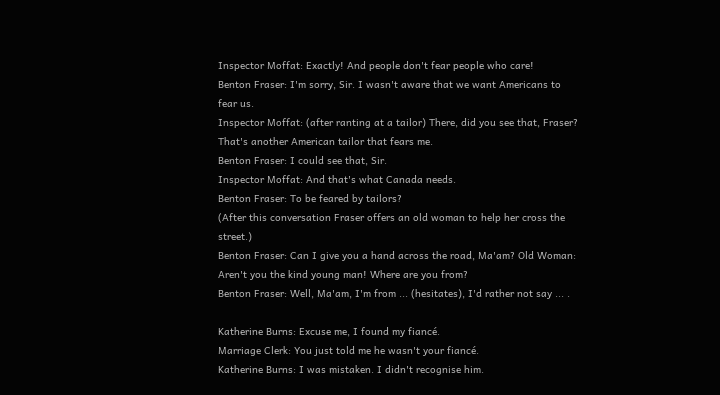Inspector Moffat: Exactly! And people don't fear people who care!
Benton Fraser: I'm sorry, Sir. I wasn't aware that we want Americans to fear us.
Inspector Moffat: (after ranting at a tailor) There, did you see that, Fraser? That's another American tailor that fears me.
Benton Fraser: I could see that, Sir.
Inspector Moffat: And that's what Canada needs.
Benton Fraser: To be feared by tailors?
(After this conversation Fraser offers an old woman to help her cross the street.)
Benton Fraser: Can I give you a hand across the road, Ma'am? Old Woman: Aren't you the kind young man! Where are you from?
Benton Fraser: Well, Ma'am, I'm from ... (hesitates), I'd rather not say ... .

Katherine Burns: Excuse me, I found my fiancé.
Marriage Clerk: You just told me he wasn't your fiancé.
Katherine Burns: I was mistaken. I didn't recognise him.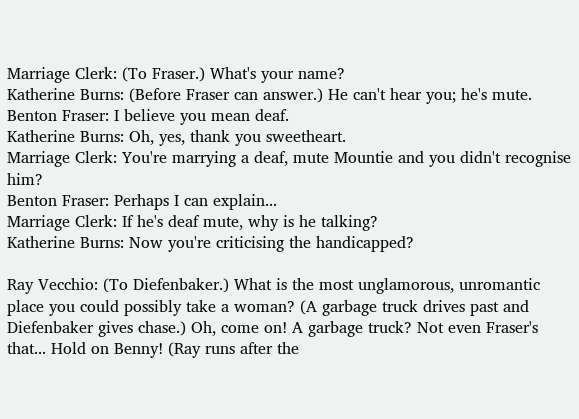Marriage Clerk: (To Fraser.) What's your name?
Katherine Burns: (Before Fraser can answer.) He can't hear you; he's mute.
Benton Fraser: I believe you mean deaf.
Katherine Burns: Oh, yes, thank you sweetheart.
Marriage Clerk: You're marrying a deaf, mute Mountie and you didn't recognise him?
Benton Fraser: Perhaps I can explain...
Marriage Clerk: If he's deaf mute, why is he talking?
Katherine Burns: Now you're criticising the handicapped?

Ray Vecchio: (To Diefenbaker.) What is the most unglamorous, unromantic place you could possibly take a woman? (A garbage truck drives past and Diefenbaker gives chase.) Oh, come on! A garbage truck? Not even Fraser's that... Hold on Benny! (Ray runs after the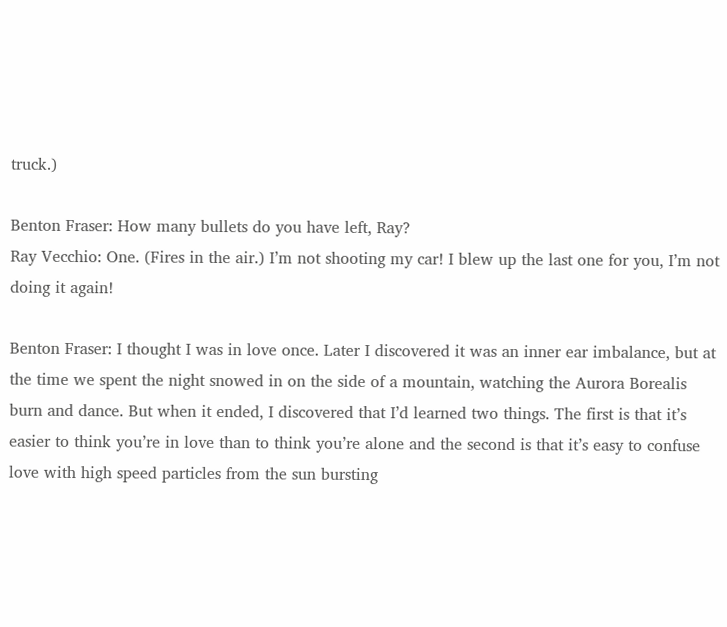truck.)

Benton Fraser: How many bullets do you have left, Ray?
Ray Vecchio: One. (Fires in the air.) I’m not shooting my car! I blew up the last one for you, I’m not doing it again!

Benton Fraser: I thought I was in love once. Later I discovered it was an inner ear imbalance, but at the time we spent the night snowed in on the side of a mountain, watching the Aurora Borealis burn and dance. But when it ended, I discovered that I’d learned two things. The first is that it’s easier to think you’re in love than to think you’re alone and the second is that it’s easy to confuse love with high speed particles from the sun bursting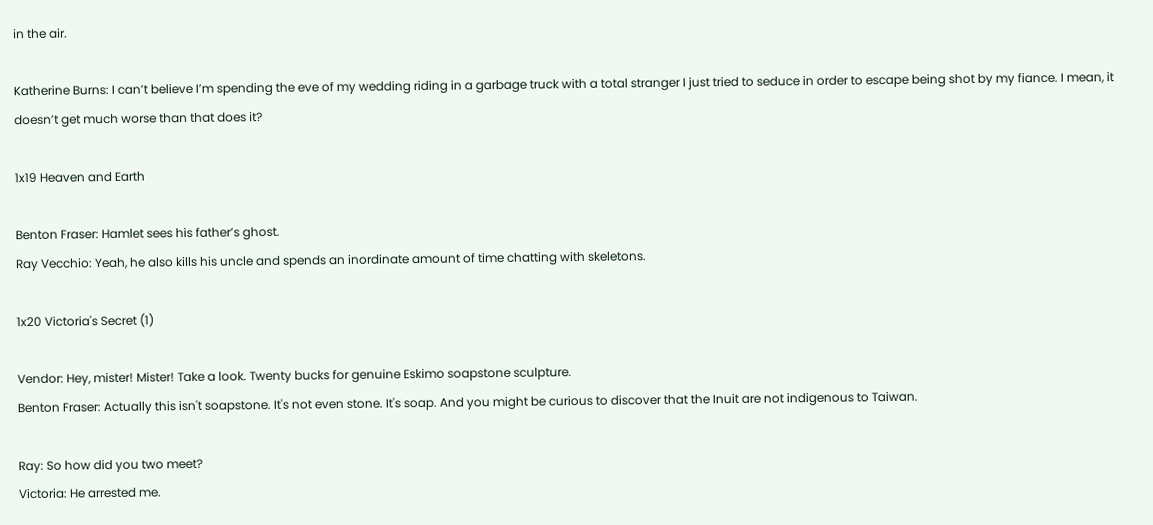in the air.

Katherine Burns: I can’t believe I’m spending the eve of my wedding riding in a garbage truck with a total stranger I just tried to seduce in order to escape being shot by my fiance. I mean, it doesn’t get much worse than that does it?

1x19 Heaven and Earth

Benton Fraser: Hamlet sees his father’s ghost.
Ray Vecchio: Yeah, he also kills his uncle and spends an inordinate amount of time chatting with skeletons.

1x20 Victoria's Secret (1)

Vendor: Hey, mister! Mister! Take a look. Twenty bucks for genuine Eskimo soapstone sculpture.
Benton Fraser: Actually this isn't soapstone. It's not even stone. It's soap. And you might be curious to discover that the Inuit are not indigenous to Taiwan.

Ray: So how did you two meet?
Victoria: He arrested me.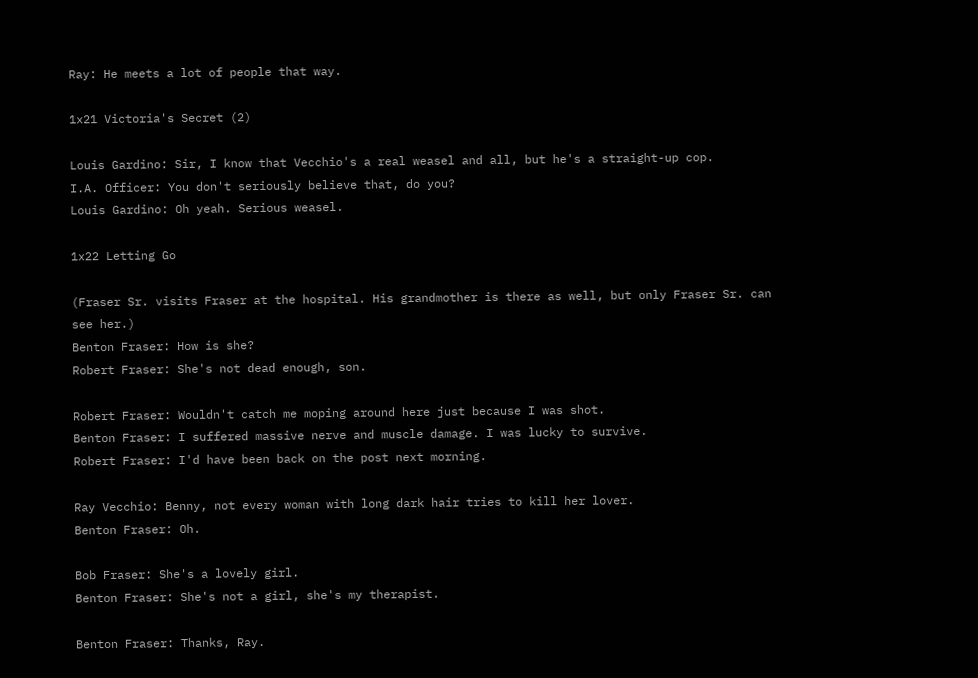Ray: He meets a lot of people that way.

1x21 Victoria's Secret (2)

Louis Gardino: Sir, I know that Vecchio's a real weasel and all, but he's a straight-up cop.
I.A. Officer: You don't seriously believe that, do you?
Louis Gardino: Oh yeah. Serious weasel.

1x22 Letting Go

(Fraser Sr. visits Fraser at the hospital. His grandmother is there as well, but only Fraser Sr. can see her.)
Benton Fraser: How is she?
Robert Fraser: She's not dead enough, son.

Robert Fraser: Wouldn't catch me moping around here just because I was shot.
Benton Fraser: I suffered massive nerve and muscle damage. I was lucky to survive.
Robert Fraser: I'd have been back on the post next morning.

Ray Vecchio: Benny, not every woman with long dark hair tries to kill her lover.
Benton Fraser: Oh.

Bob Fraser: She's a lovely girl.
Benton Fraser: She's not a girl, she's my therapist.

Benton Fraser: Thanks, Ray.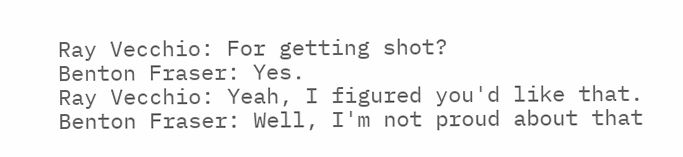Ray Vecchio: For getting shot?
Benton Fraser: Yes.
Ray Vecchio: Yeah, I figured you'd like that.
Benton Fraser: Well, I'm not proud about that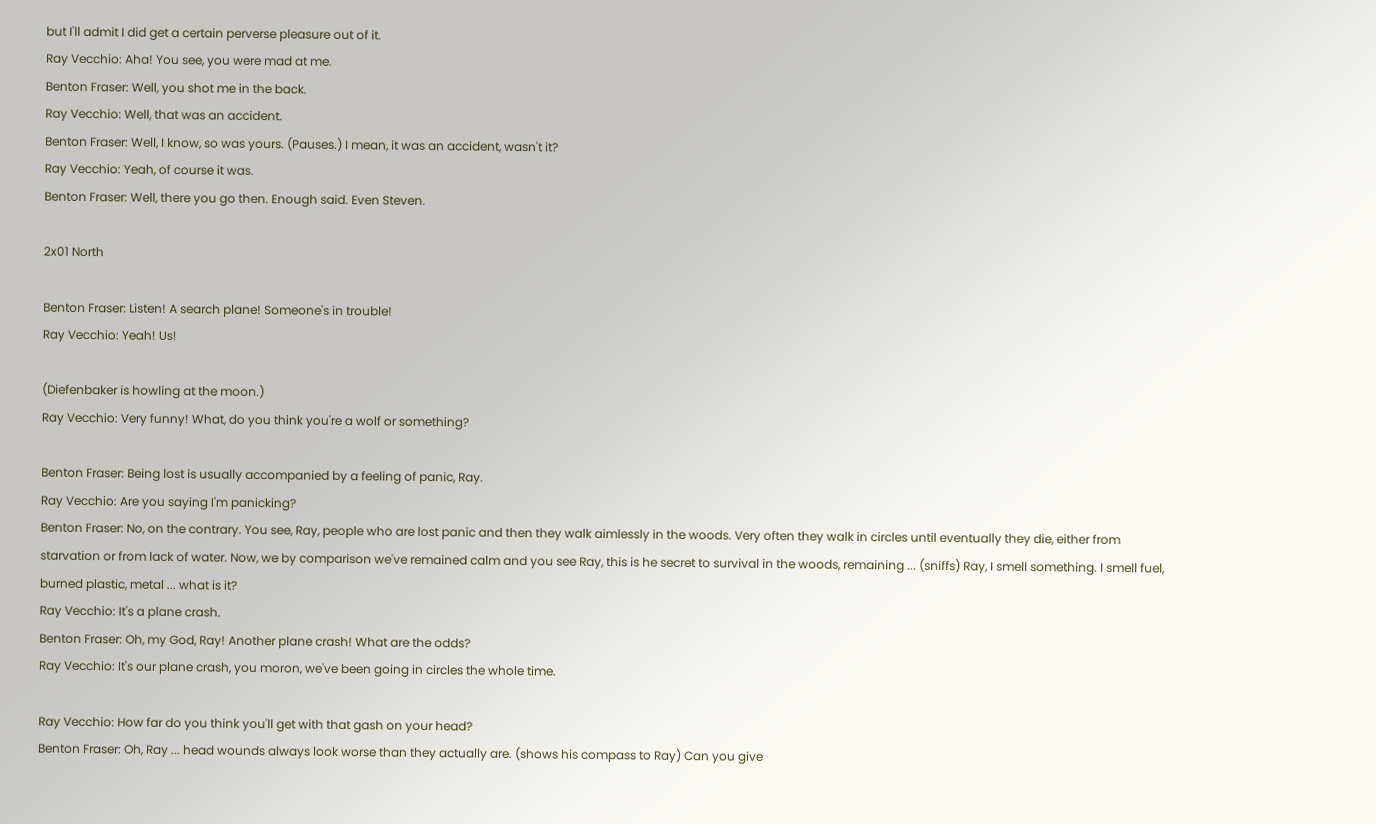but I'll admit I did get a certain perverse pleasure out of it.
Ray Vecchio: Aha! You see, you were mad at me.
Benton Fraser: Well, you shot me in the back.
Ray Vecchio: Well, that was an accident.
Benton Fraser: Well, I know, so was yours. (Pauses.) I mean, it was an accident, wasn't it?
Ray Vecchio: Yeah, of course it was.
Benton Fraser: Well, there you go then. Enough said. Even Steven.

2x01 North

Benton Fraser: Listen! A search plane! Someone's in trouble!
Ray Vecchio: Yeah! Us!

(Diefenbaker is howling at the moon.)
Ray Vecchio: Very funny! What, do you think you're a wolf or something?

Benton Fraser: Being lost is usually accompanied by a feeling of panic, Ray.
Ray Vecchio: Are you saying I'm panicking?
Benton Fraser: No, on the contrary. You see, Ray, people who are lost panic and then they walk aimlessly in the woods. Very often they walk in circles until eventually they die, either from starvation or from lack of water. Now, we by comparison we've remained calm and you see Ray, this is he secret to survival in the woods, remaining ... (sniffs) Ray, I smell something. I smell fuel, burned plastic, metal ... what is it?
Ray Vecchio: It's a plane crash.
Benton Fraser: Oh, my God, Ray! Another plane crash! What are the odds?
Ray Vecchio: It's our plane crash, you moron, we've been going in circles the whole time.

Ray Vecchio: How far do you think you'll get with that gash on your head?
Benton Fraser: Oh, Ray ... head wounds always look worse than they actually are. (shows his compass to Ray) Can you give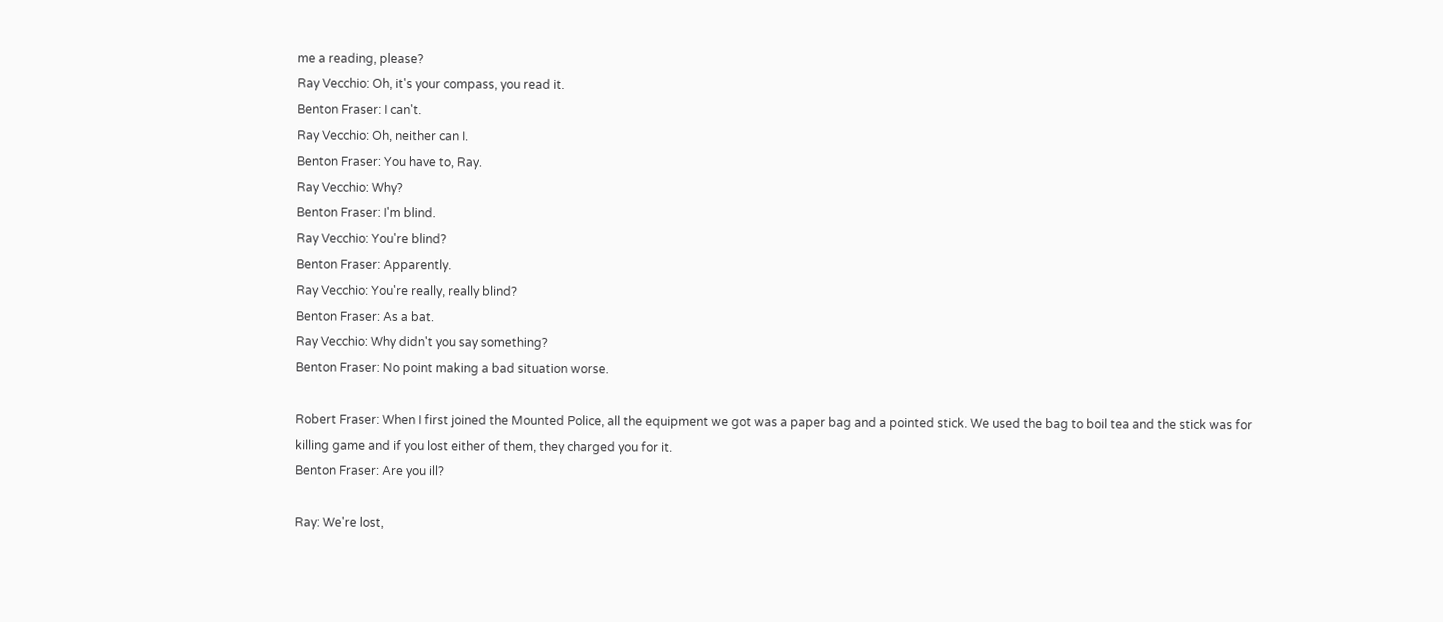me a reading, please?
Ray Vecchio: Oh, it's your compass, you read it.
Benton Fraser: I can't.
Ray Vecchio: Oh, neither can I.
Benton Fraser: You have to, Ray.
Ray Vecchio: Why?
Benton Fraser: I'm blind.
Ray Vecchio: You're blind?
Benton Fraser: Apparently.
Ray Vecchio: You're really, really blind?
Benton Fraser: As a bat.
Ray Vecchio: Why didn't you say something?
Benton Fraser: No point making a bad situation worse.

Robert Fraser: When I first joined the Mounted Police, all the equipment we got was a paper bag and a pointed stick. We used the bag to boil tea and the stick was for killing game and if you lost either of them, they charged you for it.
Benton Fraser: Are you ill?

Ray: We're lost,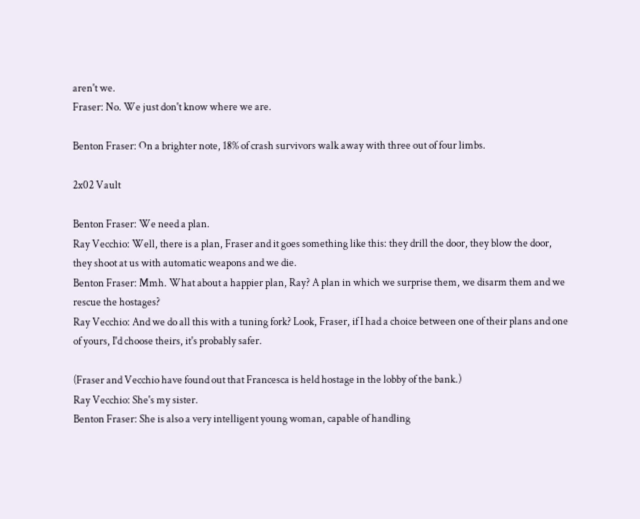aren't we.
Fraser: No. We just don't know where we are.

Benton Fraser: On a brighter note, 18% of crash survivors walk away with three out of four limbs.

2x02 Vault

Benton Fraser: We need a plan.
Ray Vecchio: Well, there is a plan, Fraser and it goes something like this: they drill the door, they blow the door, they shoot at us with automatic weapons and we die.
Benton Fraser: Mmh. What about a happier plan, Ray? A plan in which we surprise them, we disarm them and we rescue the hostages?
Ray Vecchio: And we do all this with a tuning fork? Look, Fraser, if I had a choice between one of their plans and one of yours, I'd choose theirs, it's probably safer.

(Fraser and Vecchio have found out that Francesca is held hostage in the lobby of the bank.)
Ray Vecchio: She's my sister.
Benton Fraser: She is also a very intelligent young woman, capable of handling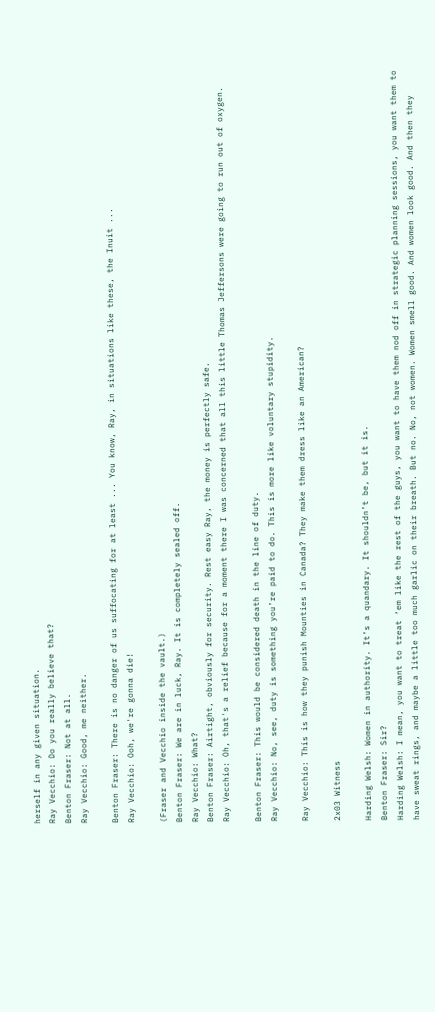herself in any given situation.
Ray Vecchio: Do you really believe that?
Benton Fraser: Not at all.
Ray Vecchio: Good, me neither.

Benton Fraser: There is no danger of us suffocating for at least ... You know, Ray, in situations like these, the Inuit ...
Ray Vecchio: Ooh, we're gonna die!

(Fraser and Vecchio inside the vault.)
Benton Fraser: We are in luck, Ray. It is completely sealed off.
Ray Vecchio: What?
Benton Fraser: Airtight, obviously for security. Rest easy Ray, the money is perfectly safe.
Ray Vecchio: Oh, that's a relief because for a moment there I was concerned that all this little Thomas Jeffersons were going to run out of oxygen.

Benton Fraser: This would be considered death in the line of duty.
Ray Vecchio: No, see, duty is something you’re paid to do. This is more like voluntary stupidity.

Ray Vecchio: This is how they punish Mounties in Canada? They make them dress like an American?

2x03 Witness

Harding Welsh: Women in authority. It’s a quandary. It shouldn’t be, but it is.
Benton Fraser: Sir?
Harding Welsh: I mean, you want to treat ‘em like the rest of the guys, you want to have them nod off in strategic planning sessions, you want them to have sweat rings, and maybe a little too much garlic on their breath. But no. No, not women. Women smell good. And women look good. And then they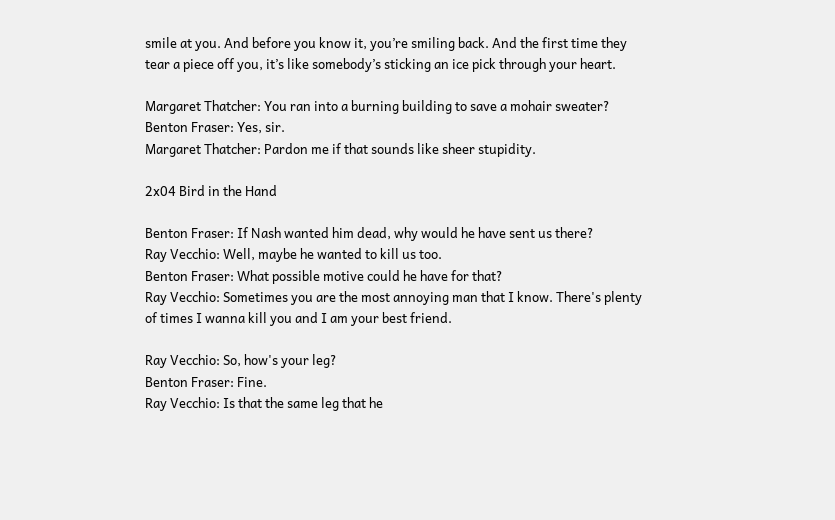smile at you. And before you know it, you’re smiling back. And the first time they tear a piece off you, it’s like somebody’s sticking an ice pick through your heart.

Margaret Thatcher: You ran into a burning building to save a mohair sweater?
Benton Fraser: Yes, sir.
Margaret Thatcher: Pardon me if that sounds like sheer stupidity.

2x04 Bird in the Hand

Benton Fraser: If Nash wanted him dead, why would he have sent us there?
Ray Vecchio: Well, maybe he wanted to kill us too.
Benton Fraser: What possible motive could he have for that?
Ray Vecchio: Sometimes you are the most annoying man that I know. There's plenty of times I wanna kill you and I am your best friend.

Ray Vecchio: So, how's your leg?
Benton Fraser: Fine.
Ray Vecchio: Is that the same leg that he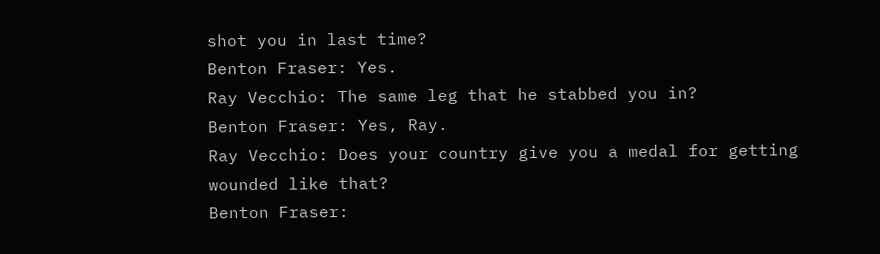shot you in last time?
Benton Fraser: Yes.
Ray Vecchio: The same leg that he stabbed you in?
Benton Fraser: Yes, Ray.
Ray Vecchio: Does your country give you a medal for getting wounded like that?
Benton Fraser: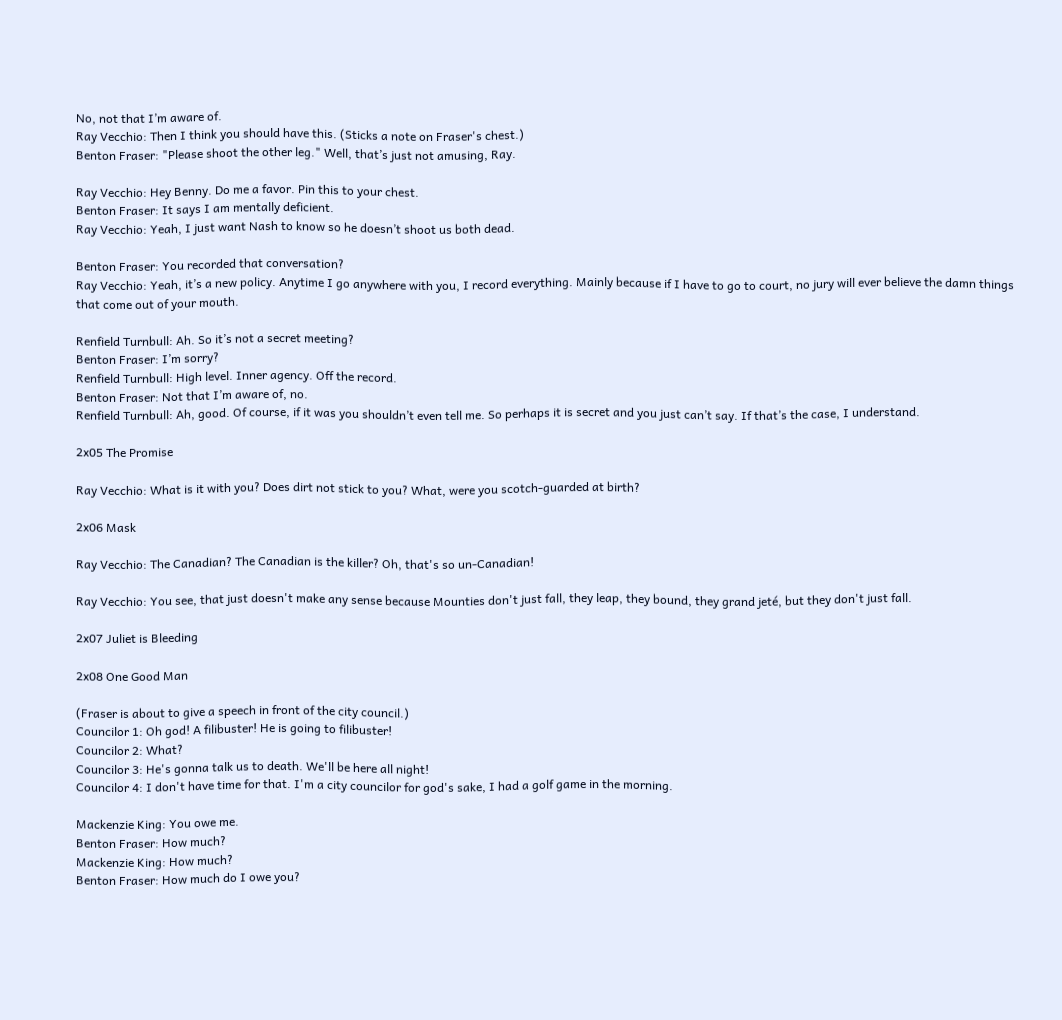No, not that I’m aware of.
Ray Vecchio: Then I think you should have this. (Sticks a note on Fraser's chest.)
Benton Fraser: "Please shoot the other leg." Well, that’s just not amusing, Ray.

Ray Vecchio: Hey Benny. Do me a favor. Pin this to your chest.
Benton Fraser: It says I am mentally deficient.
Ray Vecchio: Yeah, I just want Nash to know so he doesn’t shoot us both dead.

Benton Fraser: You recorded that conversation?
Ray Vecchio: Yeah, it’s a new policy. Anytime I go anywhere with you, I record everything. Mainly because if I have to go to court, no jury will ever believe the damn things that come out of your mouth.

Renfield Turnbull: Ah. So it’s not a secret meeting?
Benton Fraser: I’m sorry?
Renfield Turnbull: High level. Inner agency. Off the record.
Benton Fraser: Not that I’m aware of, no.
Renfield Turnbull: Ah, good. Of course, if it was you shouldn’t even tell me. So perhaps it is secret and you just can’t say. If that’s the case, I understand.

2x05 The Promise

Ray Vecchio: What is it with you? Does dirt not stick to you? What, were you scotch-guarded at birth?

2x06 Mask

Ray Vecchio: The Canadian? The Canadian is the killer? Oh, that's so un-Canadian!

Ray Vecchio: You see, that just doesn't make any sense because Mounties don't just fall, they leap, they bound, they grand jeté, but they don't just fall.

2x07 Juliet is Bleeding

2x08 One Good Man

(Fraser is about to give a speech in front of the city council.)
Councilor 1: Oh god! A filibuster! He is going to filibuster!
Councilor 2: What?
Councilor 3: He's gonna talk us to death. We'll be here all night!
Councilor 4: I don't have time for that. I'm a city councilor for god's sake, I had a golf game in the morning.

Mackenzie King: You owe me.
Benton Fraser: How much?
Mackenzie King: How much?
Benton Fraser: How much do I owe you?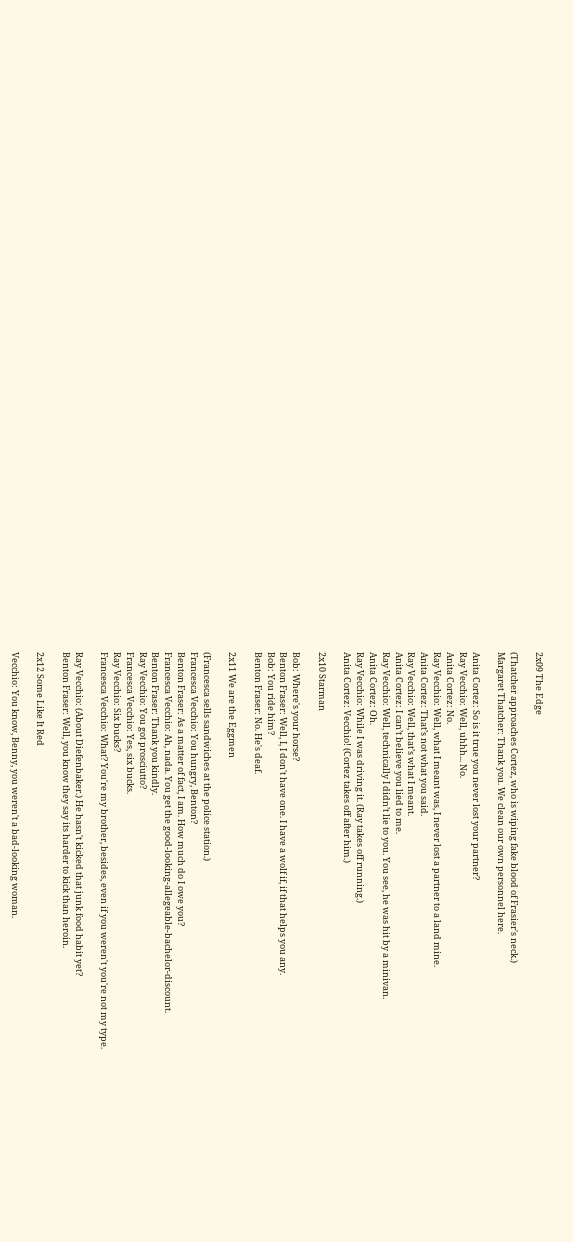2x09 The Edge

(Thatcher approaches Cortez, who is wiping fake blood of Frasier's neck.)
Margaret Thatcher: Thank you. We clean our own personnel here.

Anita Cortez: So is it true you never lost your partner?
Ray Vecchio: Well, uhhh... No.
Anita Cortez: No.
Ray Vecchio: Well, what I meant was, I never lost a partner to a land mine.
Anita Cortez: That’s not what you said.
Ray Vecchio: Well, that’s what I meant.
Anita Cortez: I can’t believe you lied to me.
Ray Vecchio: Well, technically I didn’t lie to you. You see, he was hit by a minivan.
Anita Cortez: Oh.
Ray Vecchio: While I was driving it. (Ray takes off running.)
Anita Cortez: Vecchio! (Cortez takes off after him.)

2x10 Starman

Bob: Where's your horse?
Benton Fraser: Well, I, I don't have one. I have a wolf if, if that helps you any.
Bob: You ride him?
Benton Fraser: No. He's deaf.

2x11 We are the Eggmen

(Francesca sells sandwiches at the police station.)
Francesca Vecchio: You hungry, Benton?
Benton Fraser: As a matter of fact, I am. How much do I owe you?
Francesca Vecchio: Ah, nada. You get the good-looking-allegeable-bachelor-discount.
Benton Fraser: Thank you kindly.
Ray Vecchio: You got prosciutto?
Francesca Vecchio: Yes, six bucks.
Ray Vecchio: Six bucks?
Francesca Vecchio: What? You're my brother, besides, even if you weren't you're not my type.

Ray Vecchio: (About Diefenbaker.) He hasn't kicked that junk food habit yet?
Benton Fraser: Well, you know they say its harder to kick than heroin.

2x12 Some Like It Red

Vecchio: You know, Benny, you weren't a bad-looking woman.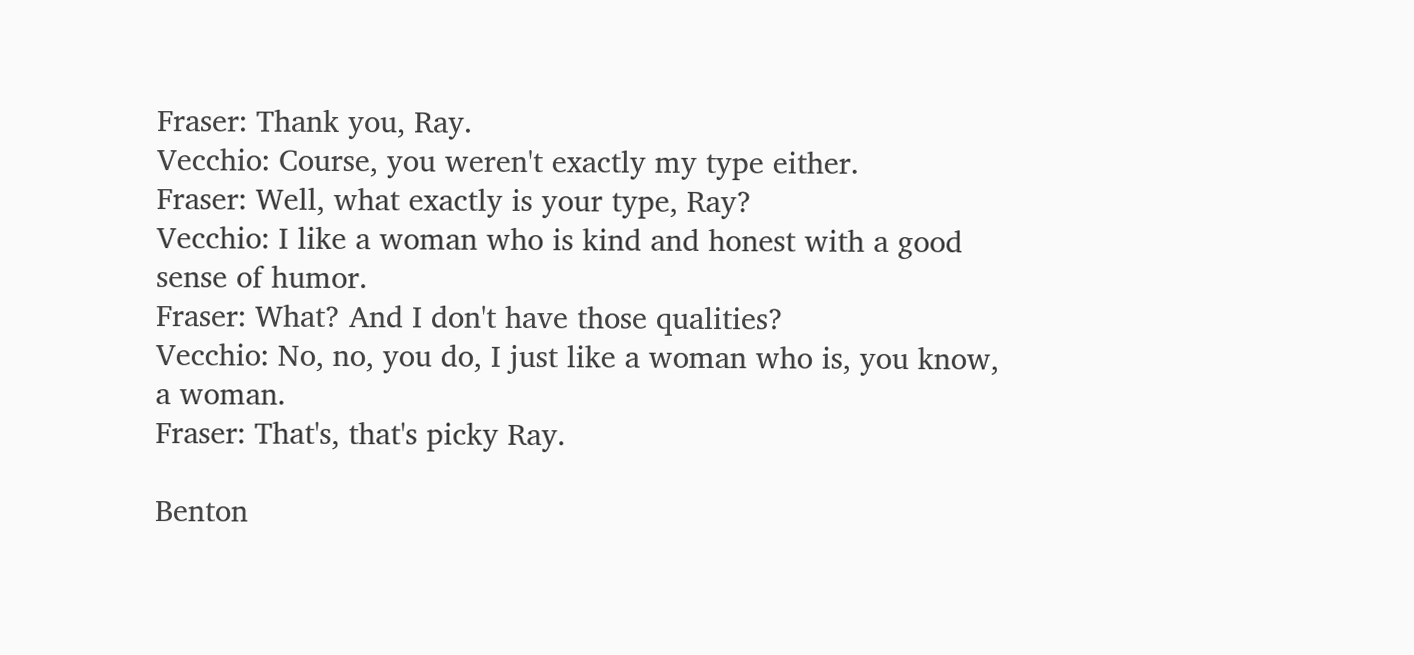Fraser: Thank you, Ray.
Vecchio: Course, you weren't exactly my type either.
Fraser: Well, what exactly is your type, Ray?
Vecchio: I like a woman who is kind and honest with a good sense of humor.
Fraser: What? And I don't have those qualities?
Vecchio: No, no, you do, I just like a woman who is, you know, a woman.
Fraser: That's, that's picky Ray.

Benton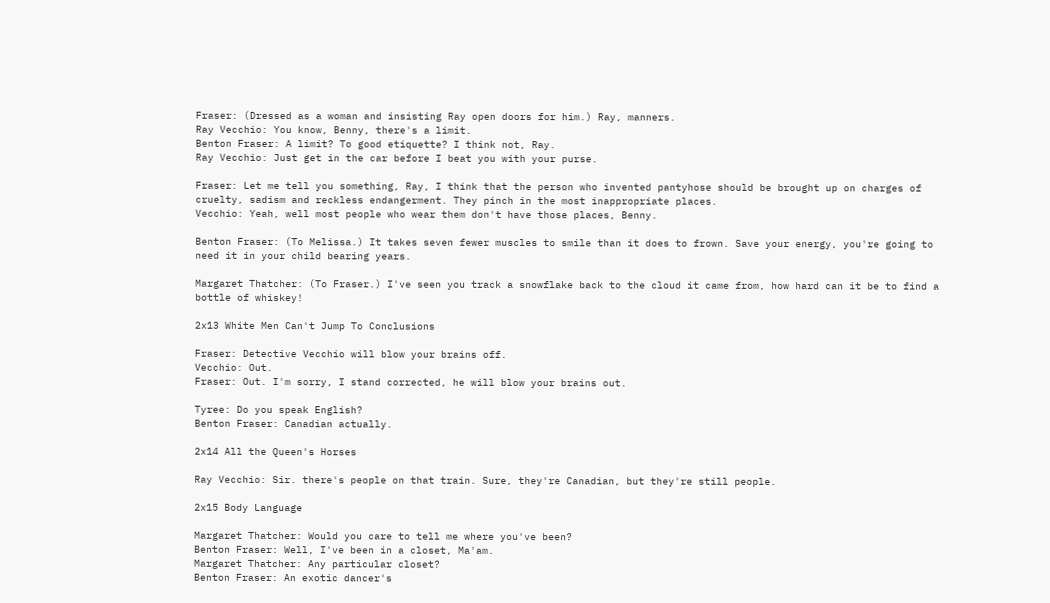Fraser: (Dressed as a woman and insisting Ray open doors for him.) Ray, manners.
Ray Vecchio: You know, Benny, there's a limit.
Benton Fraser: A limit? To good etiquette? I think not, Ray.
Ray Vecchio: Just get in the car before I beat you with your purse.

Fraser: Let me tell you something, Ray, I think that the person who invented pantyhose should be brought up on charges of cruelty, sadism and reckless endangerment. They pinch in the most inappropriate places.
Vecchio: Yeah, well most people who wear them don't have those places, Benny.

Benton Fraser: (To Melissa.) It takes seven fewer muscles to smile than it does to frown. Save your energy, you're going to need it in your child bearing years.

Margaret Thatcher: (To Fraser.) I've seen you track a snowflake back to the cloud it came from, how hard can it be to find a bottle of whiskey!

2x13 White Men Can't Jump To Conclusions

Fraser: Detective Vecchio will blow your brains off.
Vecchio: Out.
Fraser: Out. I'm sorry, I stand corrected, he will blow your brains out.

Tyree: Do you speak English?
Benton Fraser: Canadian actually.

2x14 All the Queen's Horses

Ray Vecchio: Sir. there's people on that train. Sure, they're Canadian, but they're still people.

2x15 Body Language

Margaret Thatcher: Would you care to tell me where you've been?
Benton Fraser: Well, I've been in a closet, Ma'am.
Margaret Thatcher: Any particular closet?
Benton Fraser: An exotic dancer's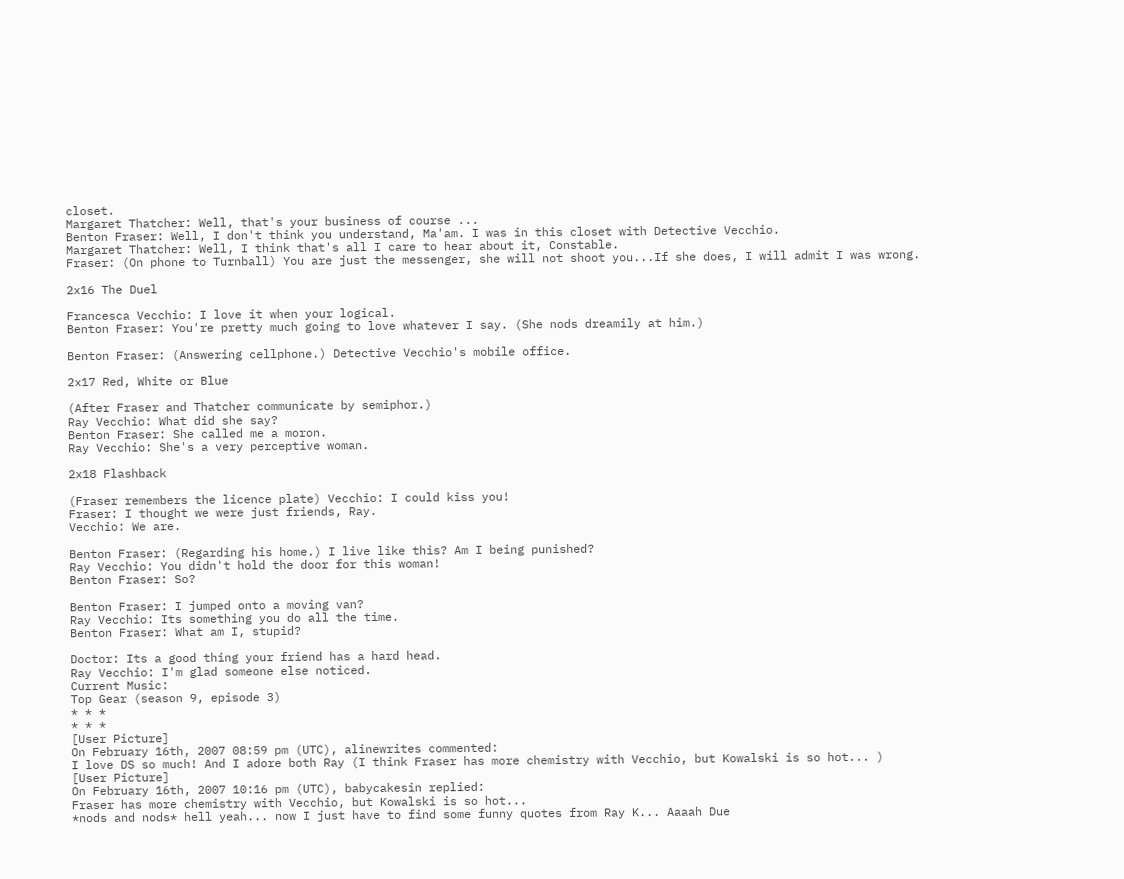closet.
Margaret Thatcher: Well, that's your business of course ...
Benton Fraser: Well, I don't think you understand, Ma'am. I was in this closet with Detective Vecchio.
Margaret Thatcher: Well, I think that's all I care to hear about it, Constable.
Fraser: (On phone to Turnball) You are just the messenger, she will not shoot you...If she does, I will admit I was wrong.

2x16 The Duel

Francesca Vecchio: I love it when your logical.
Benton Fraser: You're pretty much going to love whatever I say. (She nods dreamily at him.)

Benton Fraser: (Answering cellphone.) Detective Vecchio's mobile office.

2x17 Red, White or Blue

(After Fraser and Thatcher communicate by semiphor.)
Ray Vecchio: What did she say?
Benton Fraser: She called me a moron.
Ray Vecchio: She's a very perceptive woman.

2x18 Flashback

(Fraser remembers the licence plate) Vecchio: I could kiss you!
Fraser: I thought we were just friends, Ray.
Vecchio: We are.

Benton Fraser: (Regarding his home.) I live like this? Am I being punished?
Ray Vecchio: You didn't hold the door for this woman!
Benton Fraser: So?

Benton Fraser: I jumped onto a moving van?
Ray Vecchio: Its something you do all the time.
Benton Fraser: What am I, stupid?

Doctor: Its a good thing your friend has a hard head.
Ray Vecchio: I'm glad someone else noticed.
Current Music:
Top Gear (season 9, episode 3)
* * *
* * *
[User Picture]
On February 16th, 2007 08:59 pm (UTC), alinewrites commented:
I love DS so much! And I adore both Ray (I think Fraser has more chemistry with Vecchio, but Kowalski is so hot... )
[User Picture]
On February 16th, 2007 10:16 pm (UTC), babycakesin replied:
Fraser has more chemistry with Vecchio, but Kowalski is so hot...
*nods and nods* hell yeah... now I just have to find some funny quotes from Ray K... Aaaah Due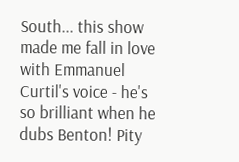South... this show made me fall in love with Emmanuel Curtil's voice - he's so brilliant when he dubs Benton! Pity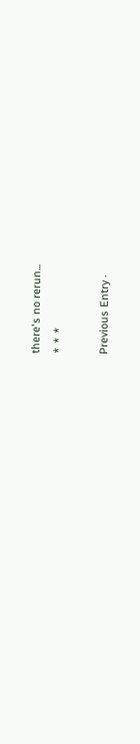there's no rerun...
* * *

Previous Entry ·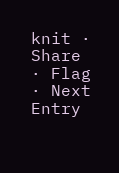knit · Share · Flag · Next Entry